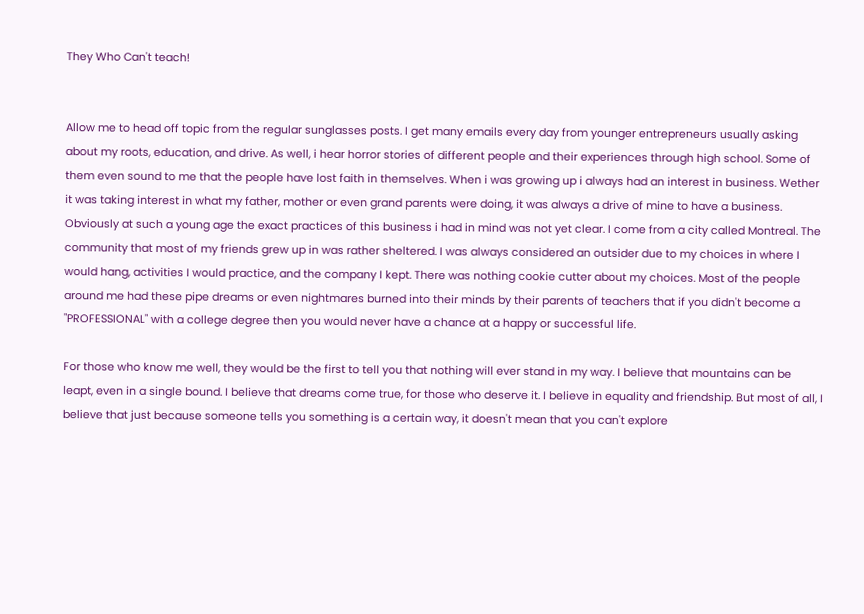They Who Can't teach!


Allow me to head off topic from the regular sunglasses posts. I get many emails every day from younger entrepreneurs usually asking about my roots, education, and drive. As well, i hear horror stories of different people and their experiences through high school. Some of them even sound to me that the people have lost faith in themselves. When i was growing up i always had an interest in business. Wether it was taking interest in what my father, mother or even grand parents were doing, it was always a drive of mine to have a business. Obviously at such a young age the exact practices of this business i had in mind was not yet clear. I come from a city called Montreal. The community that most of my friends grew up in was rather sheltered. I was always considered an outsider due to my choices in where I would hang, activities I would practice, and the company I kept. There was nothing cookie cutter about my choices. Most of the people around me had these pipe dreams or even nightmares burned into their minds by their parents of teachers that if you didn't become a "PROFESSIONAL" with a college degree then you would never have a chance at a happy or successful life.

For those who know me well, they would be the first to tell you that nothing will ever stand in my way. I believe that mountains can be leapt, even in a single bound. I believe that dreams come true, for those who deserve it. I believe in equality and friendship. But most of all, I believe that just because someone tells you something is a certain way, it doesn't mean that you can't explore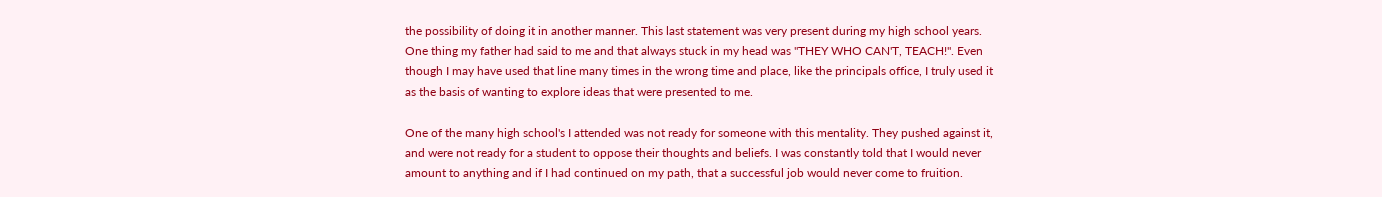the possibility of doing it in another manner. This last statement was very present during my high school years. One thing my father had said to me and that always stuck in my head was "THEY WHO CAN'T, TEACH!". Even though I may have used that line many times in the wrong time and place, like the principals office, I truly used it as the basis of wanting to explore ideas that were presented to me.

One of the many high school's I attended was not ready for someone with this mentality. They pushed against it, and were not ready for a student to oppose their thoughts and beliefs. I was constantly told that I would never amount to anything and if I had continued on my path, that a successful job would never come to fruition.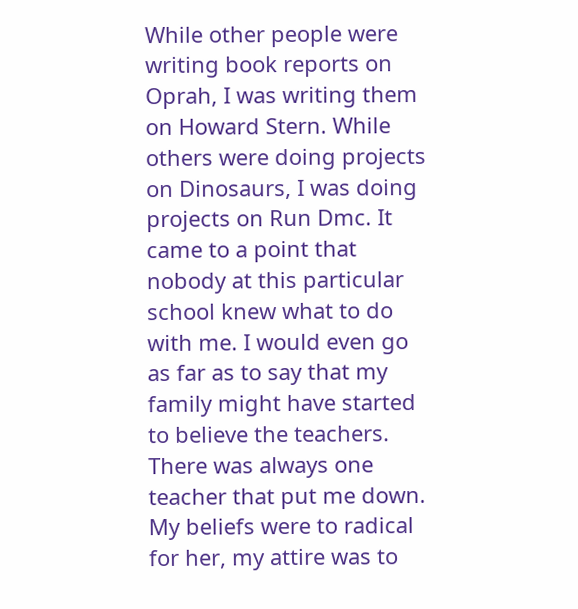While other people were writing book reports on Oprah, I was writing them on Howard Stern. While others were doing projects on Dinosaurs, I was doing projects on Run Dmc. It came to a point that nobody at this particular school knew what to do with me. I would even go as far as to say that my family might have started to believe the teachers. There was always one teacher that put me down. My beliefs were to radical for her, my attire was to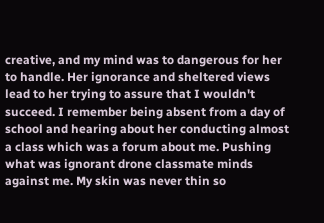creative, and my mind was to dangerous for her to handle. Her ignorance and sheltered views lead to her trying to assure that I wouldn't succeed. I remember being absent from a day of school and hearing about her conducting almost a class which was a forum about me. Pushing what was ignorant drone classmate minds against me. My skin was never thin so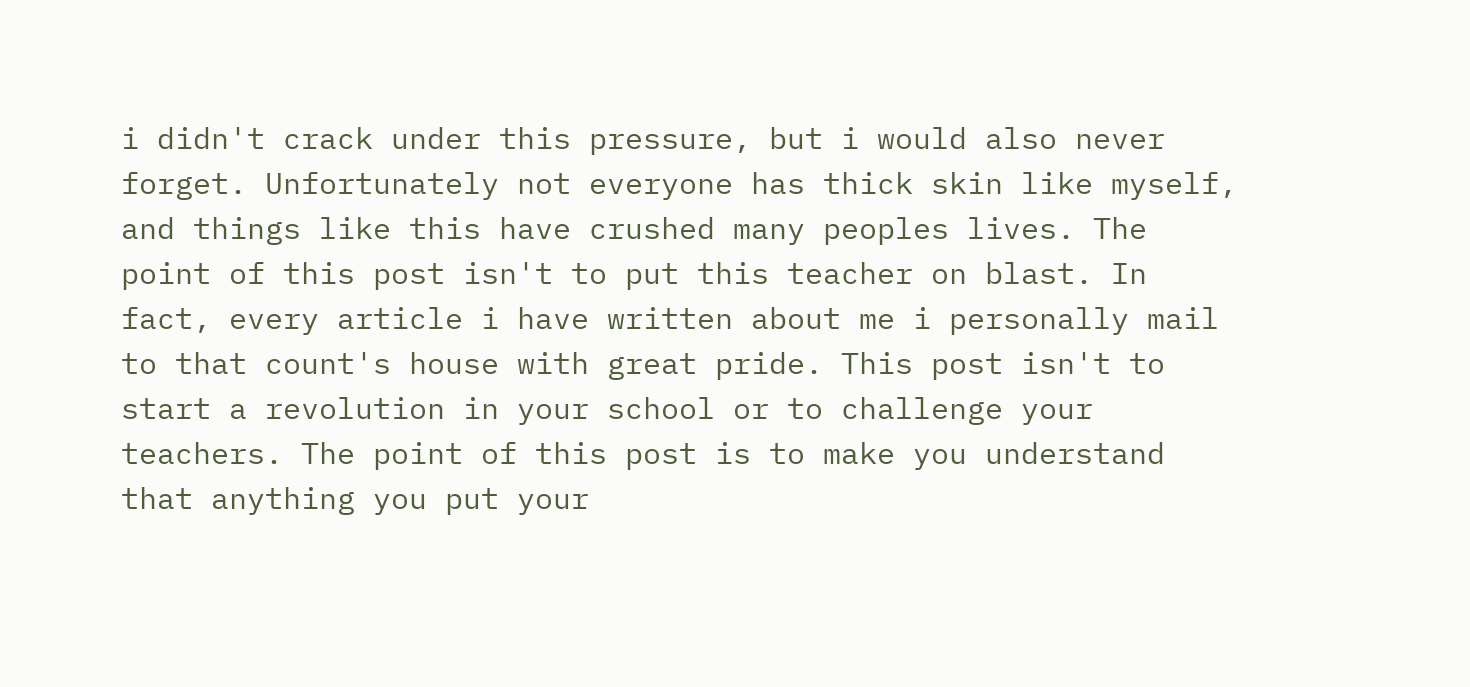i didn't crack under this pressure, but i would also never forget. Unfortunately not everyone has thick skin like myself, and things like this have crushed many peoples lives. The point of this post isn't to put this teacher on blast. In fact, every article i have written about me i personally mail to that count's house with great pride. This post isn't to start a revolution in your school or to challenge your teachers. The point of this post is to make you understand that anything you put your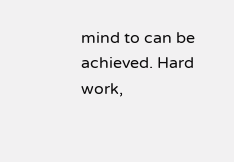mind to can be achieved. Hard work,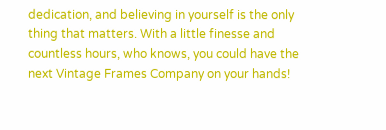dedication, and believing in yourself is the only thing that matters. With a little finesse and countless hours, who knows, you could have the next Vintage Frames Company on your hands!